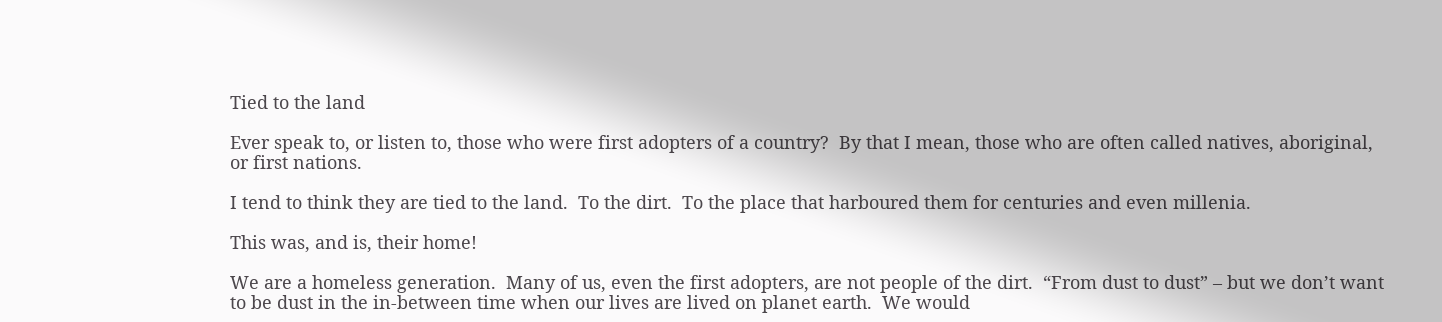Tied to the land

Ever speak to, or listen to, those who were first adopters of a country?  By that I mean, those who are often called natives, aboriginal, or first nations.

I tend to think they are tied to the land.  To the dirt.  To the place that harboured them for centuries and even millenia.

This was, and is, their home!

We are a homeless generation.  Many of us, even the first adopters, are not people of the dirt.  “From dust to dust” – but we don’t want to be dust in the in-between time when our lives are lived on planet earth.  We would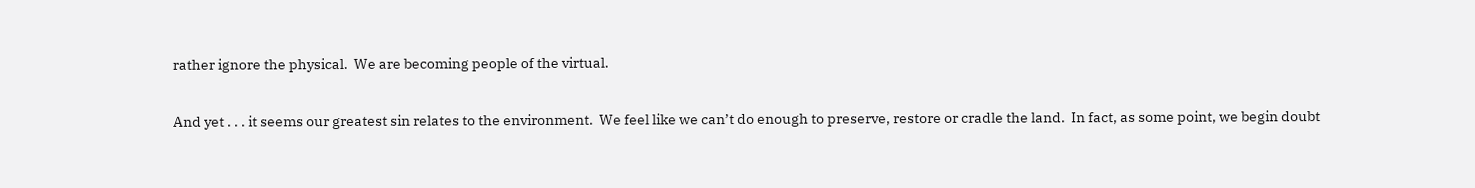rather ignore the physical.  We are becoming people of the virtual.

And yet . . . it seems our greatest sin relates to the environment.  We feel like we can’t do enough to preserve, restore or cradle the land.  In fact, as some point, we begin doubt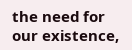the need for our existence,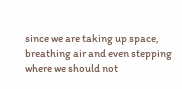since we are taking up space, breathing air and even stepping where we should not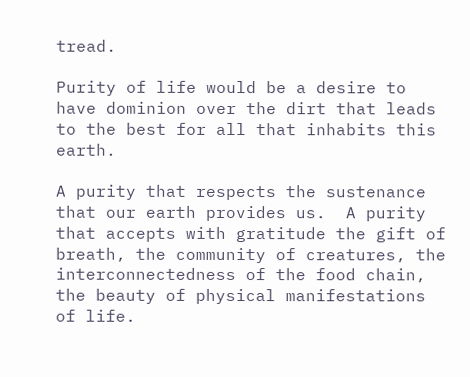tread.

Purity of life would be a desire to have dominion over the dirt that leads to the best for all that inhabits this earth.

A purity that respects the sustenance that our earth provides us.  A purity that accepts with gratitude the gift of breath, the community of creatures, the interconnectedness of the food chain, the beauty of physical manifestations of life.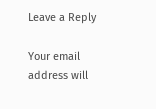Leave a Reply

Your email address will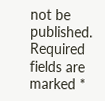not be published. Required fields are marked *